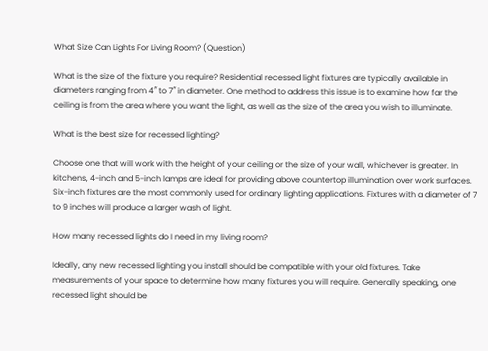What Size Can Lights For Living Room? (Question)

What is the size of the fixture you require? Residential recessed light fixtures are typically available in diameters ranging from 4″ to 7″ in diameter. One method to address this issue is to examine how far the ceiling is from the area where you want the light, as well as the size of the area you wish to illuminate.

What is the best size for recessed lighting?

Choose one that will work with the height of your ceiling or the size of your wall, whichever is greater. In kitchens, 4-inch and 5-inch lamps are ideal for providing above countertop illumination over work surfaces. Six-inch fixtures are the most commonly used for ordinary lighting applications. Fixtures with a diameter of 7 to 9 inches will produce a larger wash of light.

How many recessed lights do I need in my living room?

Ideally, any new recessed lighting you install should be compatible with your old fixtures. Take measurements of your space to determine how many fixtures you will require. Generally speaking, one recessed light should be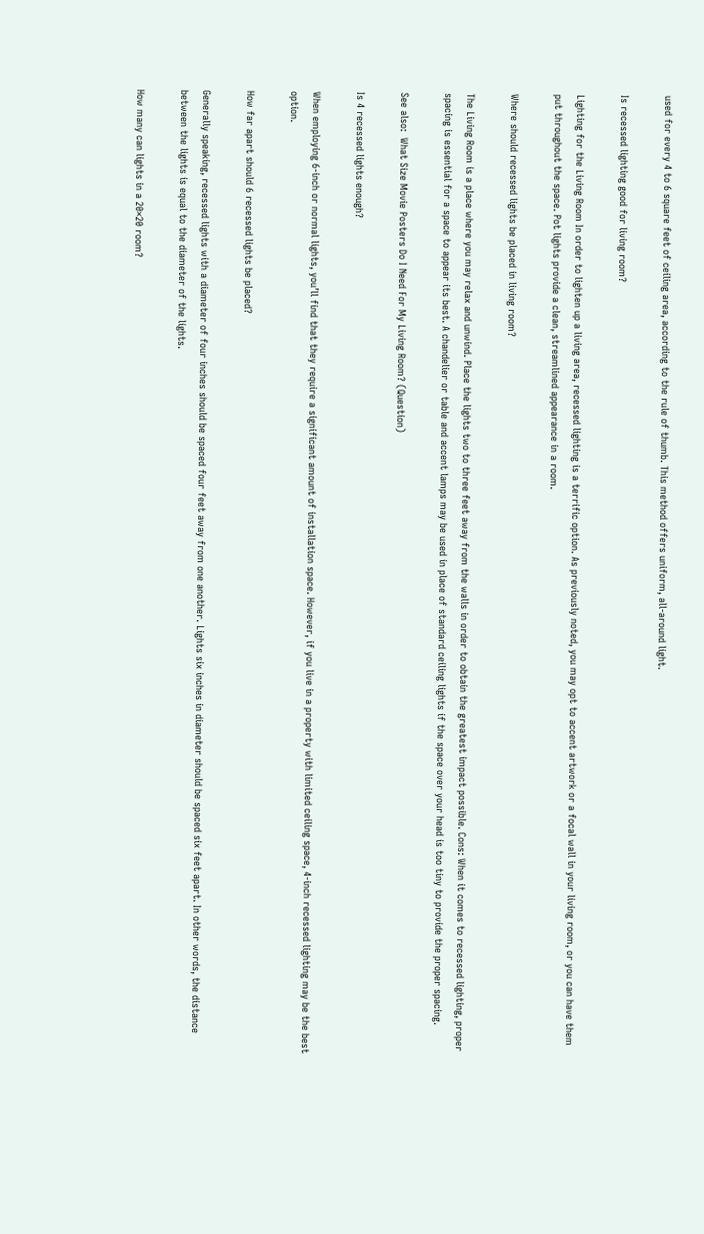used for every 4 to 6 square feet of ceiling area, according to the rule of thumb. This method offers uniform, all-around light.

Is recessed lighting good for living room?

Lighting for the Living Room In order to lighten up a living area, recessed lighting is a terrific option. As previously noted, you may opt to accent artwork or a focal wall in your living room, or you can have them put throughout the space. Pot lights provide a clean, streamlined appearance in a room.

Where should recessed lights be placed in living room?

The Living Room is a place where you may relax and unwind. Place the lights two to three feet away from the walls in order to obtain the greatest impact possible. Cons: When it comes to recessed lighting, proper spacing is essential for a space to appear its best. A chandelier or table and accent lamps may be used in place of standard ceiling lights if the space over your head is too tiny to provide the proper spacing.

See also:  What Size Movie Posters Do I Need For My Living Room? (Question)

Is 4 recessed lights enough?

When employing 6-inch or normal lights, you’ll find that they require a significant amount of installation space. However, if you live in a property with limited ceiling space, 4-inch recessed lighting may be the best option.

How far apart should 6 recessed lights be placed?

Generally speaking, recessed lights with a diameter of four inches should be spaced four feet away from one another. Lights six inches in diameter should be spaced six feet apart. In other words, the distance between the lights is equal to the diameter of the lights.

How many can lights in a 20×20 room?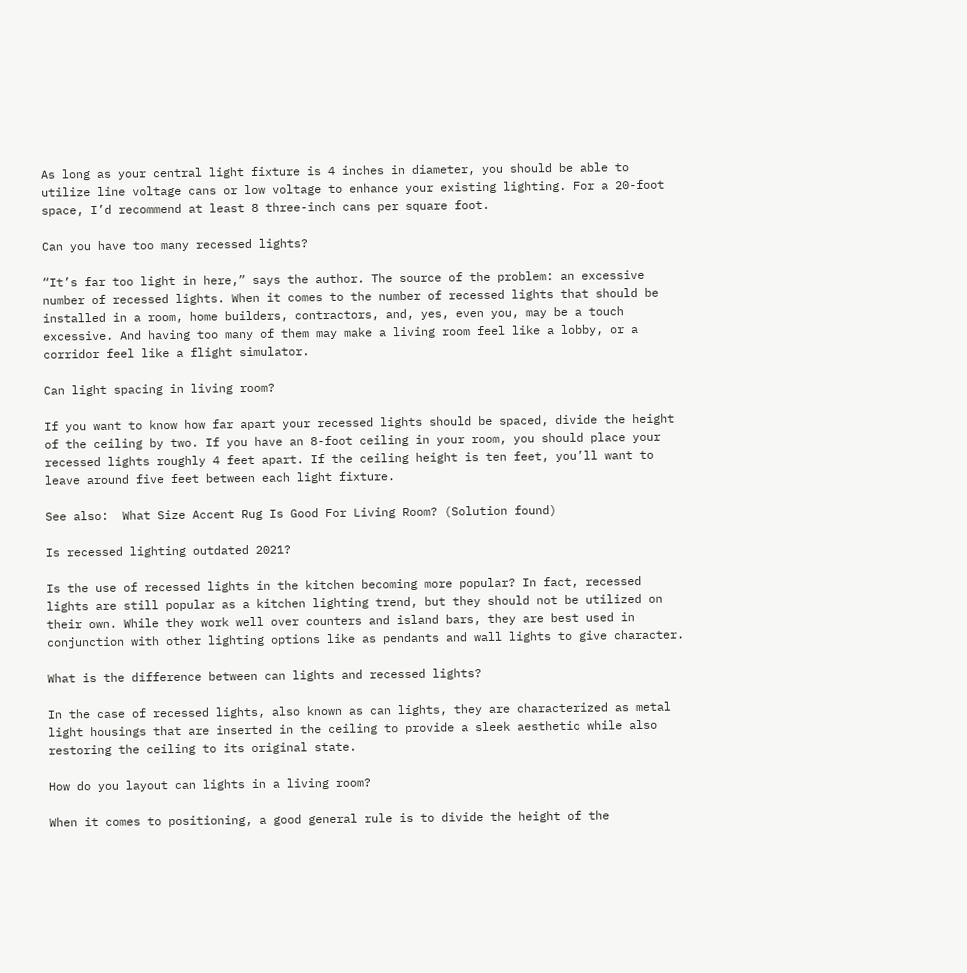As long as your central light fixture is 4 inches in diameter, you should be able to utilize line voltage cans or low voltage to enhance your existing lighting. For a 20-foot space, I’d recommend at least 8 three-inch cans per square foot.

Can you have too many recessed lights?

“It’s far too light in here,” says the author. The source of the problem: an excessive number of recessed lights. When it comes to the number of recessed lights that should be installed in a room, home builders, contractors, and, yes, even you, may be a touch excessive. And having too many of them may make a living room feel like a lobby, or a corridor feel like a flight simulator.

Can light spacing in living room?

If you want to know how far apart your recessed lights should be spaced, divide the height of the ceiling by two. If you have an 8-foot ceiling in your room, you should place your recessed lights roughly 4 feet apart. If the ceiling height is ten feet, you’ll want to leave around five feet between each light fixture.

See also:  What Size Accent Rug Is Good For Living Room? (Solution found)

Is recessed lighting outdated 2021?

Is the use of recessed lights in the kitchen becoming more popular? In fact, recessed lights are still popular as a kitchen lighting trend, but they should not be utilized on their own. While they work well over counters and island bars, they are best used in conjunction with other lighting options like as pendants and wall lights to give character.

What is the difference between can lights and recessed lights?

In the case of recessed lights, also known as can lights, they are characterized as metal light housings that are inserted in the ceiling to provide a sleek aesthetic while also restoring the ceiling to its original state.

How do you layout can lights in a living room?

When it comes to positioning, a good general rule is to divide the height of the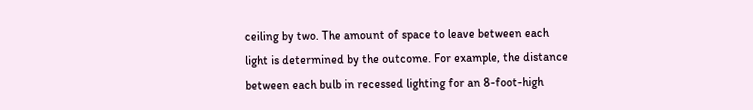ceiling by two. The amount of space to leave between each light is determined by the outcome. For example, the distance between each bulb in recessed lighting for an 8-foot-high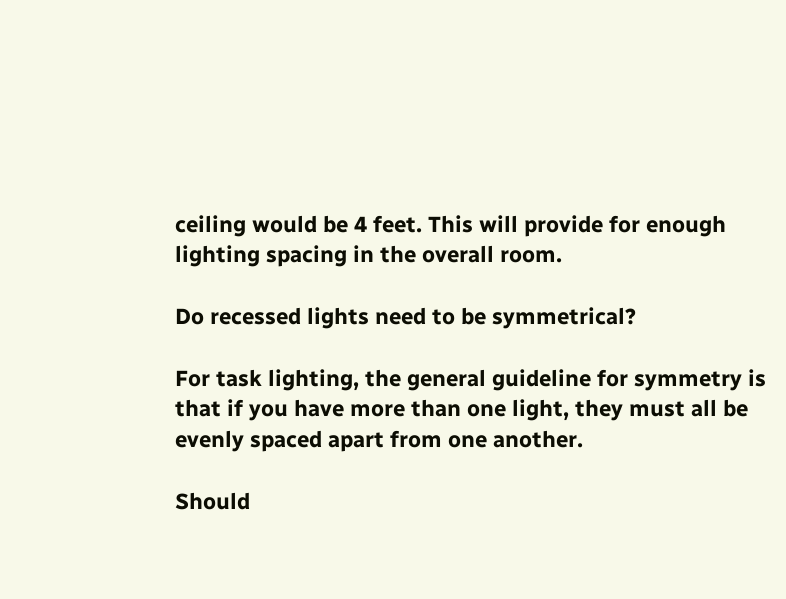ceiling would be 4 feet. This will provide for enough lighting spacing in the overall room.

Do recessed lights need to be symmetrical?

For task lighting, the general guideline for symmetry is that if you have more than one light, they must all be evenly spaced apart from one another.

Should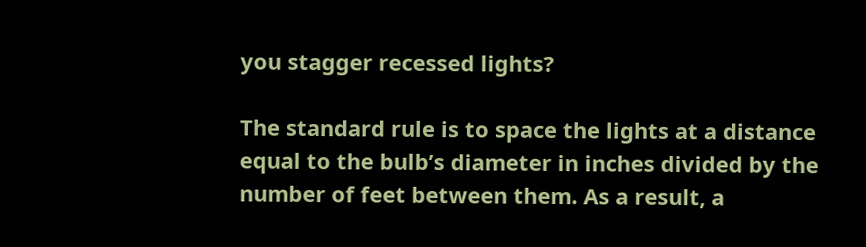you stagger recessed lights?

The standard rule is to space the lights at a distance equal to the bulb’s diameter in inches divided by the number of feet between them. As a result, a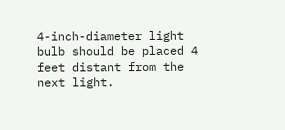4-inch-diameter light bulb should be placed 4 feet distant from the next light.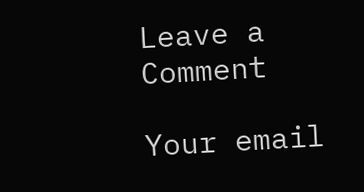Leave a Comment

Your email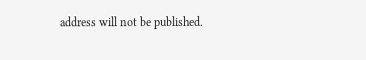address will not be published.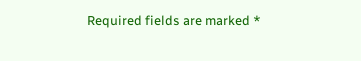Required fields are marked *